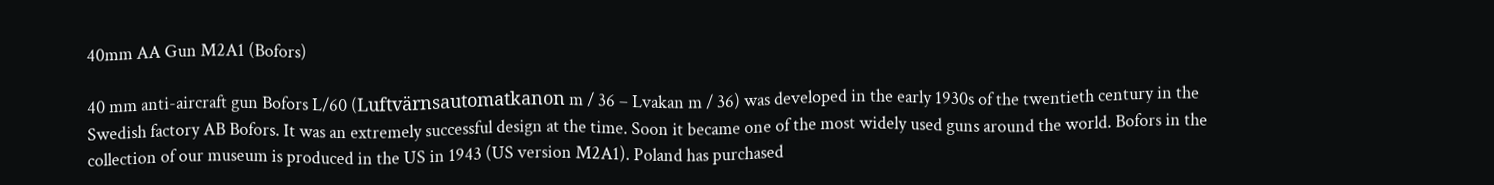40mm AA Gun M2A1 (Bofors)

40 mm anti-aircraft gun Bofors L/60 (Luftvärnsautomatkanon m / 36 – Lvakan m / 36) was developed in the early 1930s of the twentieth century in the Swedish factory AB Bofors. It was an extremely successful design at the time. Soon it became one of the most widely used guns around the world. Bofors in the collection of our museum is produced in the US in 1943 (US version M2A1). Poland has purchased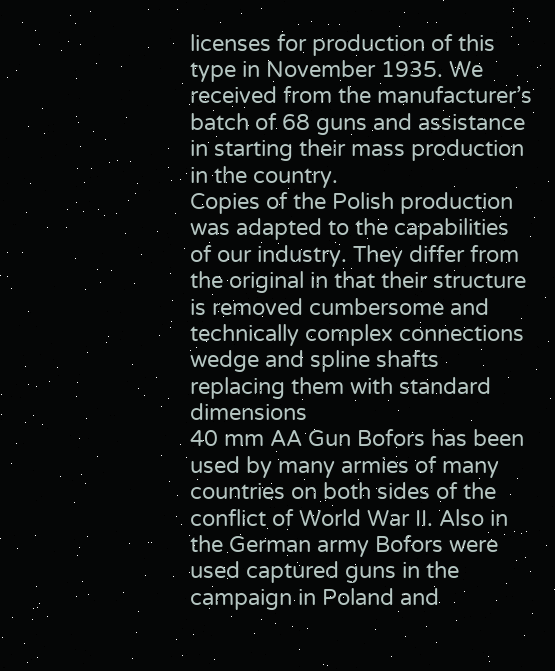licenses for production of this type in November 1935. We received from the manufacturer’s batch of 68 guns and assistance in starting their mass production in the country.
Copies of the Polish production was adapted to the capabilities of our industry. They differ from the original in that their structure is removed cumbersome and technically complex connections wedge and spline shafts replacing them with standard dimensions
40 mm AA Gun Bofors has been used by many armies of many countries on both sides of the conflict of World War II. Also in the German army Bofors were used captured guns in the campaign in Poland and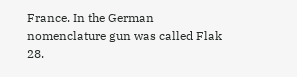France. In the German nomenclature gun was called Flak 28.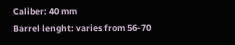Caliber: 40 mm
Barrel lenght: varies from 56-70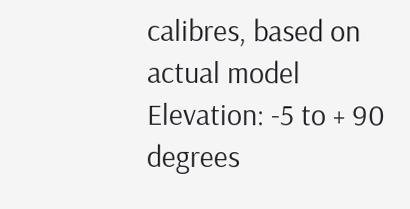calibres, based on actual model
Elevation: -5 to + 90 degrees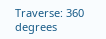Traverse: 360 degrees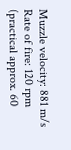Muzzle velocity: 881 m/s
Rate of fire: 120 rpm (practical approx. 60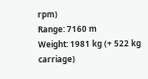rpm)
Range: 7160 m
Weight: 1981 kg (+ 522 kg carriage)